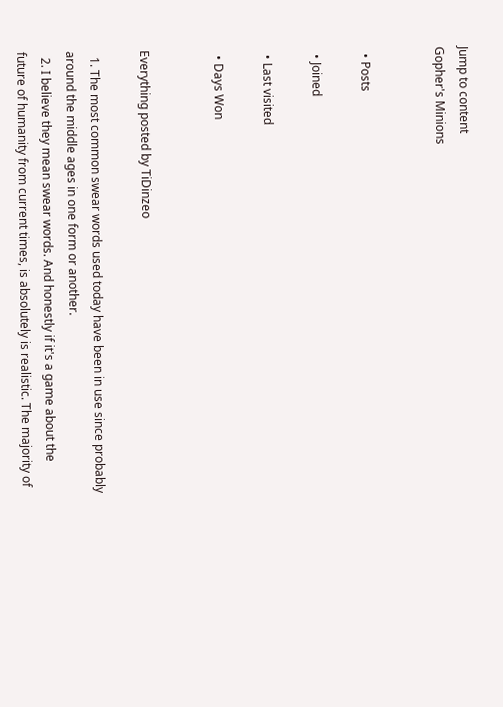Jump to content
Gopher's Minions


  • Posts

  • Joined

  • Last visited

  • Days Won


Everything posted by TiDinzeo

  1. The most common swear words used today have been in use since probably around the middle ages in one form or another.
  2. I believe they mean swear words. And honestly if it's a game about the future of humanity from current times, is absolutely is realistic. The majority of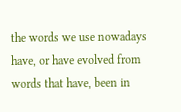the words we use nowadays have, or have evolved from words that have, been in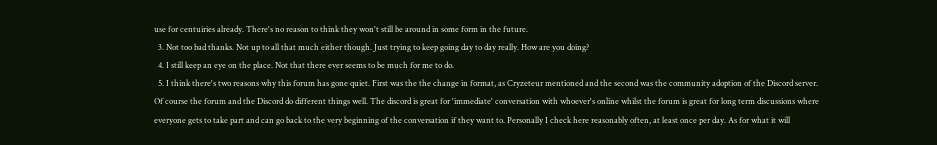use for centuiries already. There's no reason to think they won't still be around in some form in the future.
  3. Not too bad thanks. Not up to all that much either though. Just trying to keep going day to day really. How are you doing?
  4. I still keep an eye on the place. Not that there ever seems to be much for me to do.
  5. I think there's two reasons why this forum has gone quiet. First was the the change in format, as Cryzeteur mentioned and the second was the community adoption of the Discord server. Of course the forum and the Discord do different things well. The discord is great for 'immediate' conversation with whoever's online whilst the forum is great for long term discussions where everyone gets to take part and can go back to the very beginning of the conversation if they want to. Personally I check here reasonably often, at least once per day. As for what it will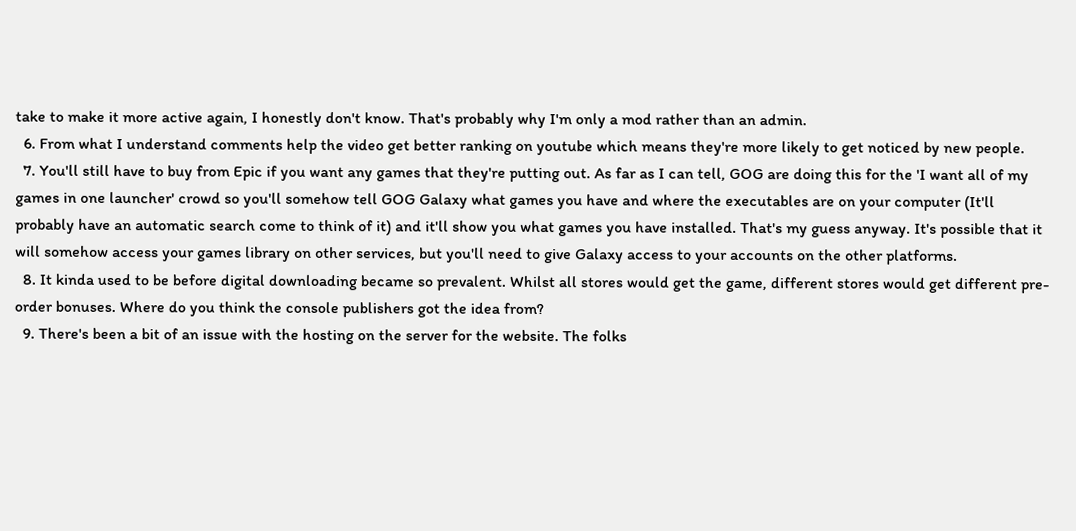take to make it more active again, I honestly don't know. That's probably why I'm only a mod rather than an admin.
  6. From what I understand comments help the video get better ranking on youtube which means they're more likely to get noticed by new people.
  7. You'll still have to buy from Epic if you want any games that they're putting out. As far as I can tell, GOG are doing this for the 'I want all of my games in one launcher' crowd so you'll somehow tell GOG Galaxy what games you have and where the executables are on your computer (It'll probably have an automatic search come to think of it) and it'll show you what games you have installed. That's my guess anyway. It's possible that it will somehow access your games library on other services, but you'll need to give Galaxy access to your accounts on the other platforms.
  8. It kinda used to be before digital downloading became so prevalent. Whilst all stores would get the game, different stores would get different pre-order bonuses. Where do you think the console publishers got the idea from?
  9. There's been a bit of an issue with the hosting on the server for the website. The folks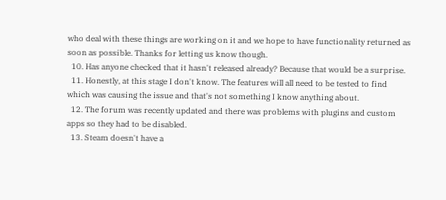who deal with these things are working on it and we hope to have functionality returned as soon as possible. Thanks for letting us know though.
  10. Has anyone checked that it hasn't released already? Because that would be a surprise.
  11. Honestly, at this stage I don't know. The features will all need to be tested to find which was causing the issue and that's not something I know anything about.
  12. The forum was recently updated and there was problems with plugins and custom apps so they had to be disabled.
  13. Steam doesn't have a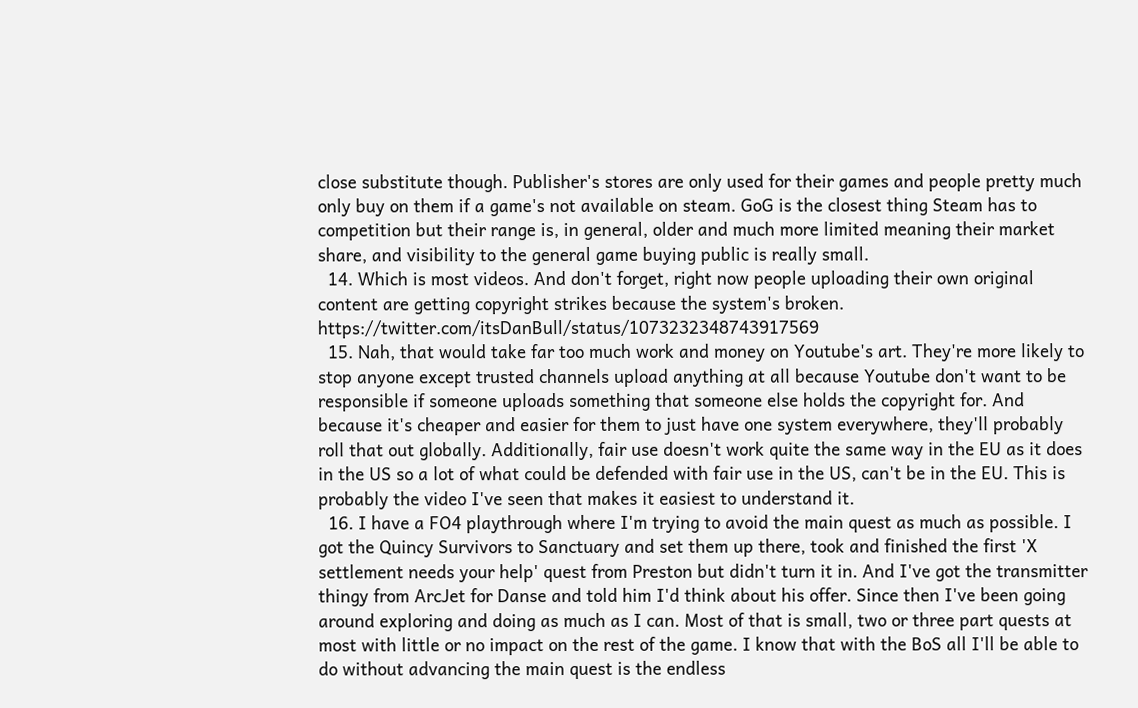close substitute though. Publisher's stores are only used for their games and people pretty much only buy on them if a game's not available on steam. GoG is the closest thing Steam has to competition but their range is, in general, older and much more limited meaning their market share, and visibility to the general game buying public is really small.
  14. Which is most videos. And don't forget, right now people uploading their own original content are getting copyright strikes because the system's broken. https://twitter.com/itsDanBull/status/1073232348743917569
  15. Nah, that would take far too much work and money on Youtube's art. They're more likely to stop anyone except trusted channels upload anything at all because Youtube don't want to be responsible if someone uploads something that someone else holds the copyright for. And because it's cheaper and easier for them to just have one system everywhere, they'll probably roll that out globally. Additionally, fair use doesn't work quite the same way in the EU as it does in the US so a lot of what could be defended with fair use in the US, can't be in the EU. This is probably the video I've seen that makes it easiest to understand it.
  16. I have a FO4 playthrough where I'm trying to avoid the main quest as much as possible. I got the Quincy Survivors to Sanctuary and set them up there, took and finished the first 'X settlement needs your help' quest from Preston but didn't turn it in. And I've got the transmitter thingy from ArcJet for Danse and told him I'd think about his offer. Since then I've been going around exploring and doing as much as I can. Most of that is small, two or three part quests at most with little or no impact on the rest of the game. I know that with the BoS all I'll be able to do without advancing the main quest is the endless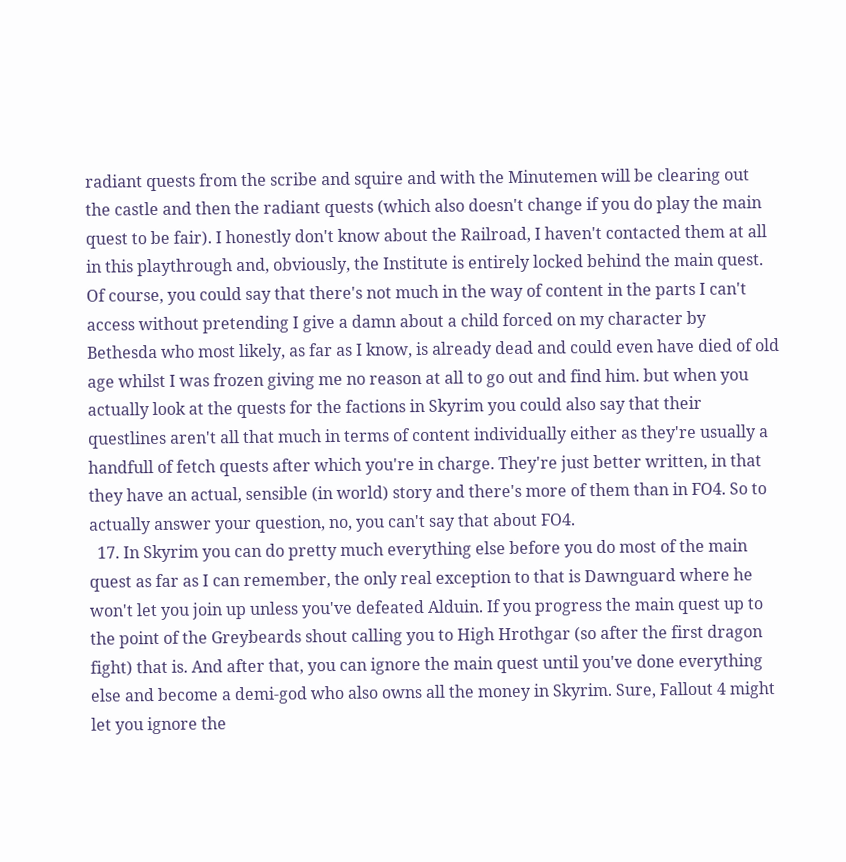radiant quests from the scribe and squire and with the Minutemen will be clearing out the castle and then the radiant quests (which also doesn't change if you do play the main quest to be fair). I honestly don't know about the Railroad, I haven't contacted them at all in this playthrough and, obviously, the Institute is entirely locked behind the main quest. Of course, you could say that there's not much in the way of content in the parts I can't access without pretending I give a damn about a child forced on my character by Bethesda who most likely, as far as I know, is already dead and could even have died of old age whilst I was frozen giving me no reason at all to go out and find him. but when you actually look at the quests for the factions in Skyrim you could also say that their questlines aren't all that much in terms of content individually either as they're usually a handfull of fetch quests after which you're in charge. They're just better written, in that they have an actual, sensible (in world) story and there's more of them than in FO4. So to actually answer your question, no, you can't say that about FO4.
  17. In Skyrim you can do pretty much everything else before you do most of the main quest as far as I can remember, the only real exception to that is Dawnguard where he won't let you join up unless you've defeated Alduin. If you progress the main quest up to the point of the Greybeards shout calling you to High Hrothgar (so after the first dragon fight) that is. And after that, you can ignore the main quest until you've done everything else and become a demi-god who also owns all the money in Skyrim. Sure, Fallout 4 might let you ignore the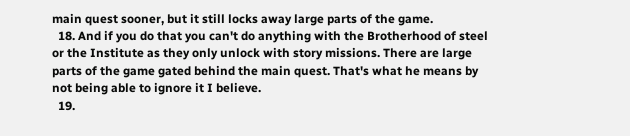main quest sooner, but it still locks away large parts of the game.
  18. And if you do that you can't do anything with the Brotherhood of steel or the Institute as they only unlock with story missions. There are large parts of the game gated behind the main quest. That's what he means by not being able to ignore it I believe.
  19.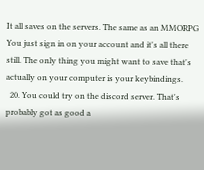It all saves on the servers. The same as an MMORPG You just sign in on your account and it's all there still. The only thing you might want to save that's actually on your computer is your keybindings.
  20. You could try on the discord server. That's probably got as good a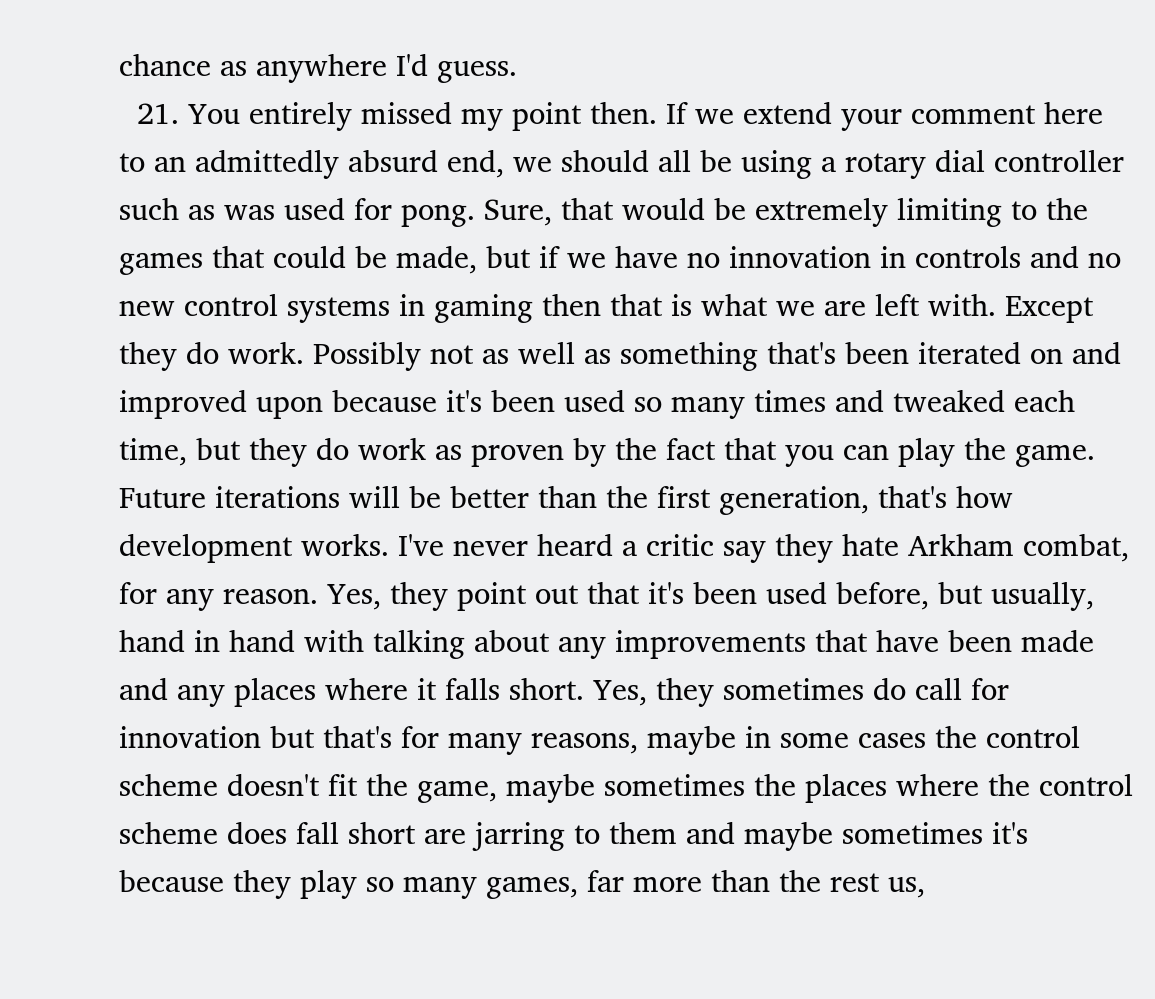chance as anywhere I'd guess.
  21. You entirely missed my point then. If we extend your comment here to an admittedly absurd end, we should all be using a rotary dial controller such as was used for pong. Sure, that would be extremely limiting to the games that could be made, but if we have no innovation in controls and no new control systems in gaming then that is what we are left with. Except they do work. Possibly not as well as something that's been iterated on and improved upon because it's been used so many times and tweaked each time, but they do work as proven by the fact that you can play the game. Future iterations will be better than the first generation, that's how development works. I've never heard a critic say they hate Arkham combat, for any reason. Yes, they point out that it's been used before, but usually, hand in hand with talking about any improvements that have been made and any places where it falls short. Yes, they sometimes do call for innovation but that's for many reasons, maybe in some cases the control scheme doesn't fit the game, maybe sometimes the places where the control scheme does fall short are jarring to them and maybe sometimes it's because they play so many games, far more than the rest us,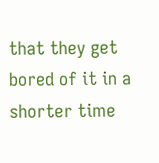that they get bored of it in a shorter time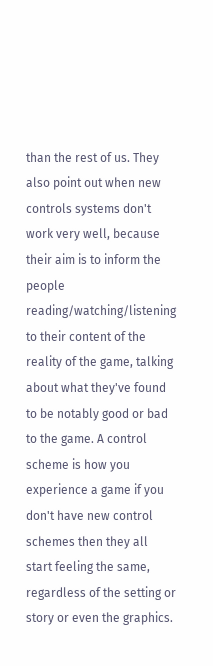than the rest of us. They also point out when new controls systems don't work very well, because their aim is to inform the people reading/watching/listening to their content of the reality of the game, talking about what they've found to be notably good or bad to the game. A control scheme is how you experience a game if you don't have new control schemes then they all start feeling the same, regardless of the setting or story or even the graphics.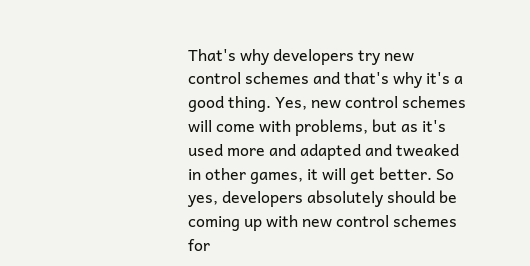That's why developers try new control schemes and that's why it's a good thing. Yes, new control schemes will come with problems, but as it's used more and adapted and tweaked in other games, it will get better. So yes, developers absolutely should be coming up with new control schemes for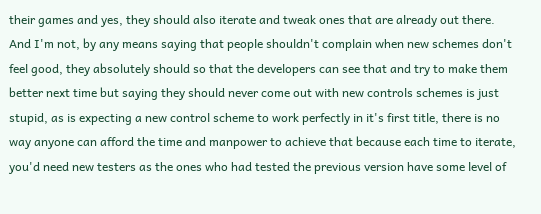their games and yes, they should also iterate and tweak ones that are already out there. And I'm not, by any means saying that people shouldn't complain when new schemes don't feel good, they absolutely should so that the developers can see that and try to make them better next time but saying they should never come out with new controls schemes is just stupid, as is expecting a new control scheme to work perfectly in it's first title, there is no way anyone can afford the time and manpower to achieve that because each time to iterate, you'd need new testers as the ones who had tested the previous version have some level of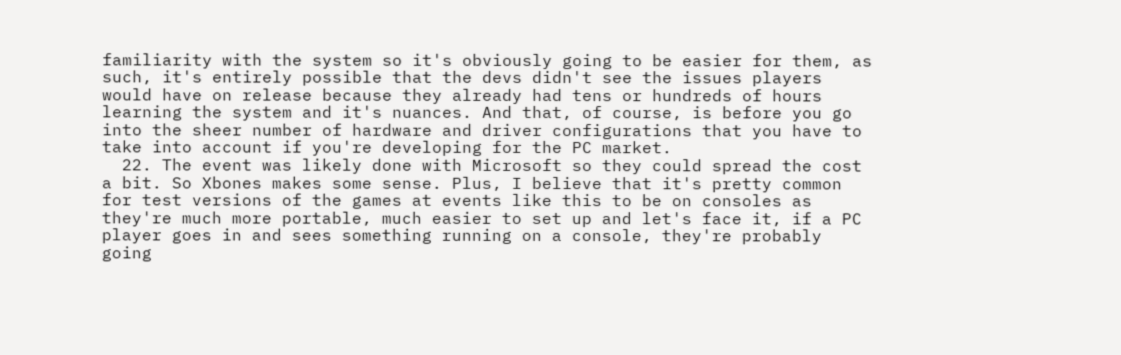familiarity with the system so it's obviously going to be easier for them, as such, it's entirely possible that the devs didn't see the issues players would have on release because they already had tens or hundreds of hours learning the system and it's nuances. And that, of course, is before you go into the sheer number of hardware and driver configurations that you have to take into account if you're developing for the PC market.
  22. The event was likely done with Microsoft so they could spread the cost a bit. So Xbones makes some sense. Plus, I believe that it's pretty common for test versions of the games at events like this to be on consoles as they're much more portable, much easier to set up and let's face it, if a PC player goes in and sees something running on a console, they're probably going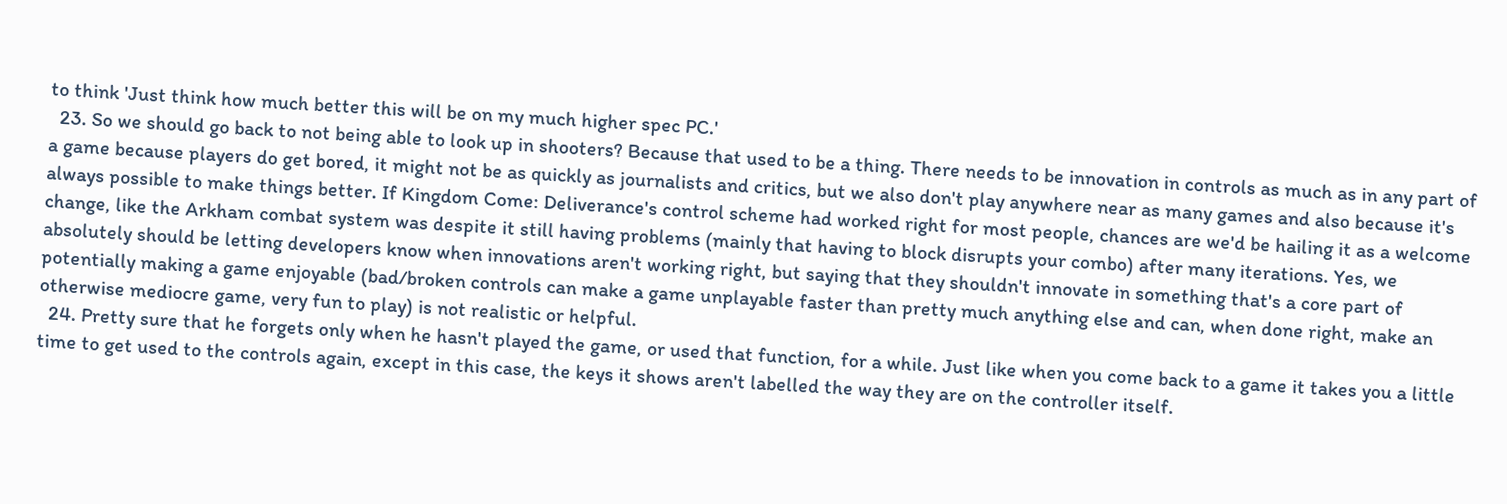to think 'Just think how much better this will be on my much higher spec PC.'
  23. So we should go back to not being able to look up in shooters? Because that used to be a thing. There needs to be innovation in controls as much as in any part of a game because players do get bored, it might not be as quickly as journalists and critics, but we also don't play anywhere near as many games and also because it's always possible to make things better. If Kingdom Come: Deliverance's control scheme had worked right for most people, chances are we'd be hailing it as a welcome change, like the Arkham combat system was despite it still having problems (mainly that having to block disrupts your combo) after many iterations. Yes, we absolutely should be letting developers know when innovations aren't working right, but saying that they shouldn't innovate in something that's a core part of potentially making a game enjoyable (bad/broken controls can make a game unplayable faster than pretty much anything else and can, when done right, make an otherwise mediocre game, very fun to play) is not realistic or helpful.
  24. Pretty sure that he forgets only when he hasn't played the game, or used that function, for a while. Just like when you come back to a game it takes you a little time to get used to the controls again, except in this case, the keys it shows aren't labelled the way they are on the controller itself.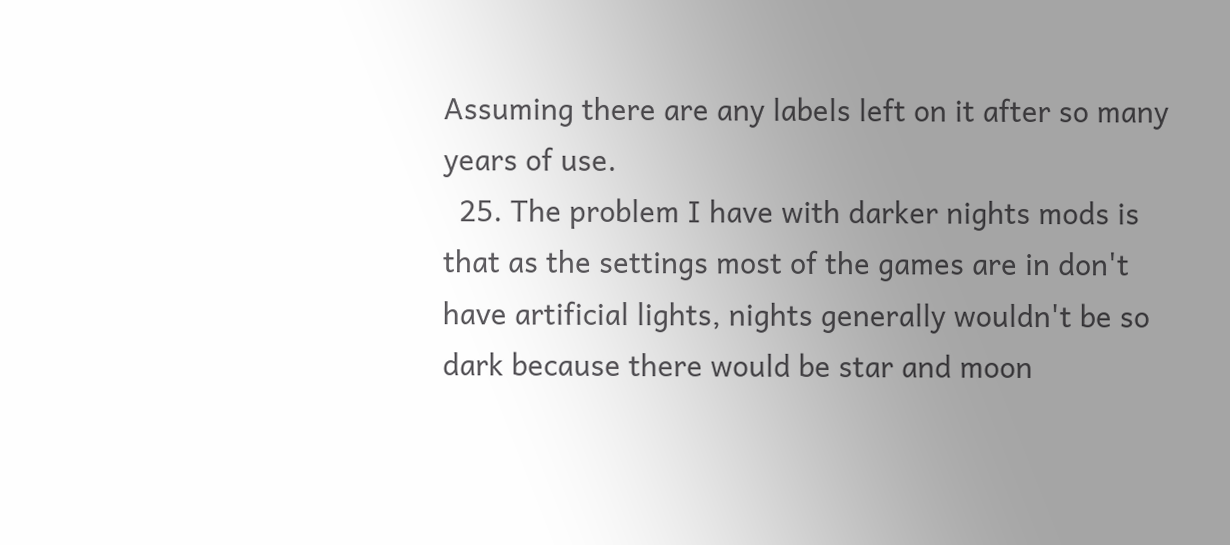Assuming there are any labels left on it after so many years of use.
  25. The problem I have with darker nights mods is that as the settings most of the games are in don't have artificial lights, nights generally wouldn't be so dark because there would be star and moon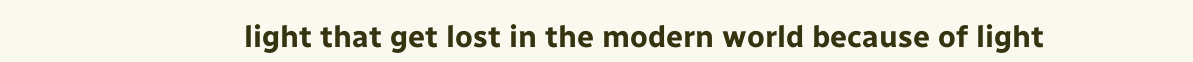light that get lost in the modern world because of light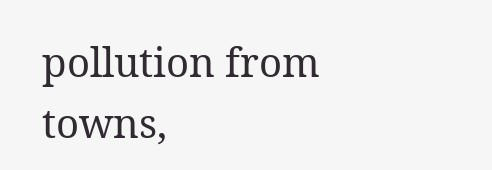pollution from towns,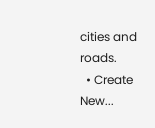cities and roads.
  • Create New...